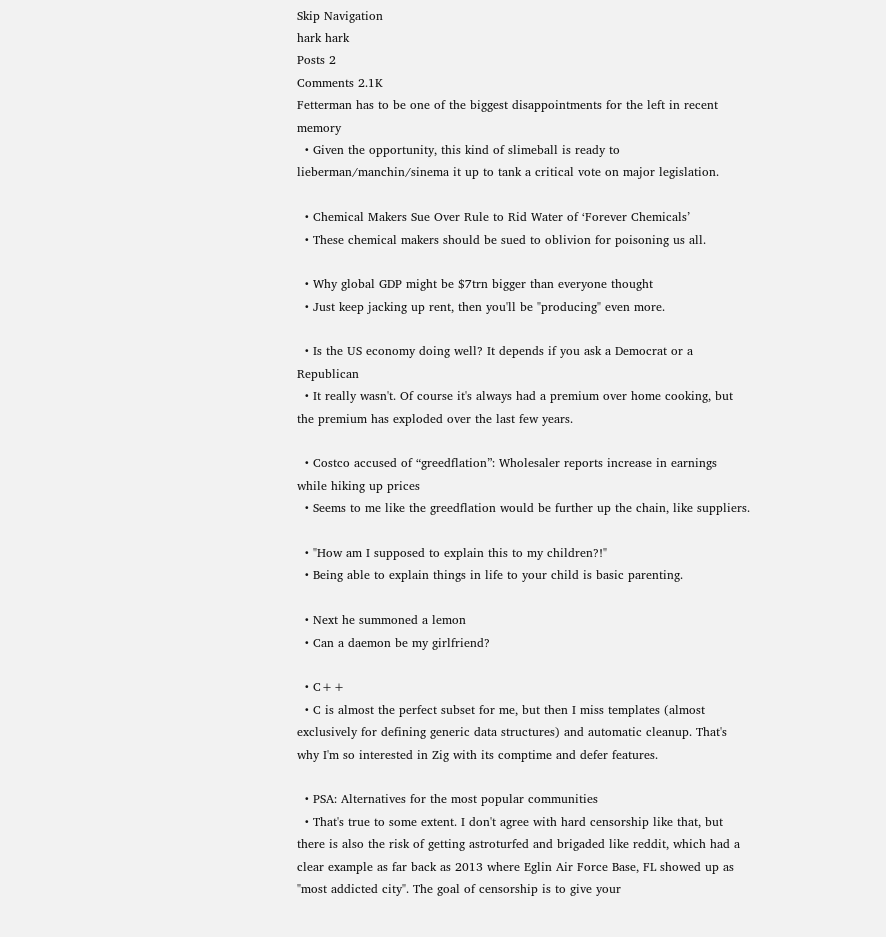Skip Navigation
hark hark
Posts 2
Comments 2.1K
Fetterman has to be one of the biggest disappointments for the left in recent memory
  • Given the opportunity, this kind of slimeball is ready to lieberman/manchin/sinema it up to tank a critical vote on major legislation.

  • Chemical Makers Sue Over Rule to Rid Water of ‘Forever Chemicals’
  • These chemical makers should be sued to oblivion for poisoning us all.

  • Why global GDP might be $7trn bigger than everyone thought
  • Just keep jacking up rent, then you'll be "producing" even more.

  • Is the US economy doing well? It depends if you ask a Democrat or a Republican
  • It really wasn't. Of course it's always had a premium over home cooking, but the premium has exploded over the last few years.

  • Costco accused of “greedflation”: Wholesaler reports increase in earnings while hiking up prices
  • Seems to me like the greedflation would be further up the chain, like suppliers.

  • "How am I supposed to explain this to my children?!"
  • Being able to explain things in life to your child is basic parenting.

  • Next he summoned a lemon
  • Can a daemon be my girlfriend?

  • C++
  • C is almost the perfect subset for me, but then I miss templates (almost exclusively for defining generic data structures) and automatic cleanup. That's why I'm so interested in Zig with its comptime and defer features.

  • PSA: Alternatives for the most popular communities
  • That's true to some extent. I don't agree with hard censorship like that, but there is also the risk of getting astroturfed and brigaded like reddit, which had a clear example as far back as 2013 where Eglin Air Force Base, FL showed up as "most addicted city". The goal of censorship is to give your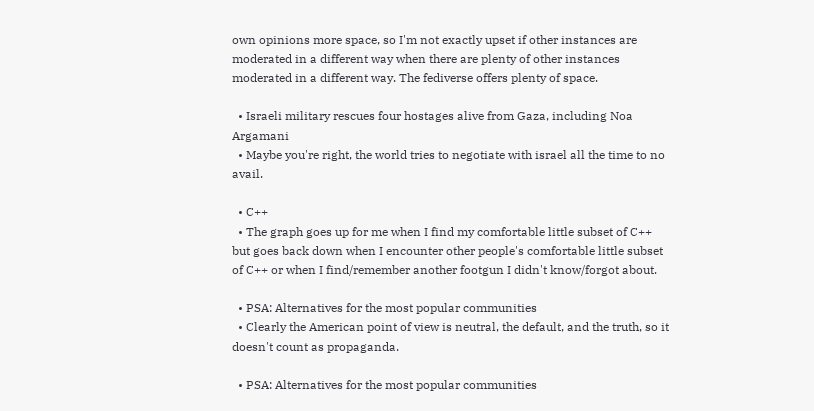own opinions more space, so I'm not exactly upset if other instances are moderated in a different way when there are plenty of other instances moderated in a different way. The fediverse offers plenty of space.

  • Israeli military rescues four hostages alive from Gaza, including Noa Argamani
  • Maybe you're right, the world tries to negotiate with israel all the time to no avail.

  • C++
  • The graph goes up for me when I find my comfortable little subset of C++ but goes back down when I encounter other people's comfortable little subset of C++ or when I find/remember another footgun I didn't know/forgot about.

  • PSA: Alternatives for the most popular communities
  • Clearly the American point of view is neutral, the default, and the truth, so it doesn't count as propaganda.

  • PSA: Alternatives for the most popular communities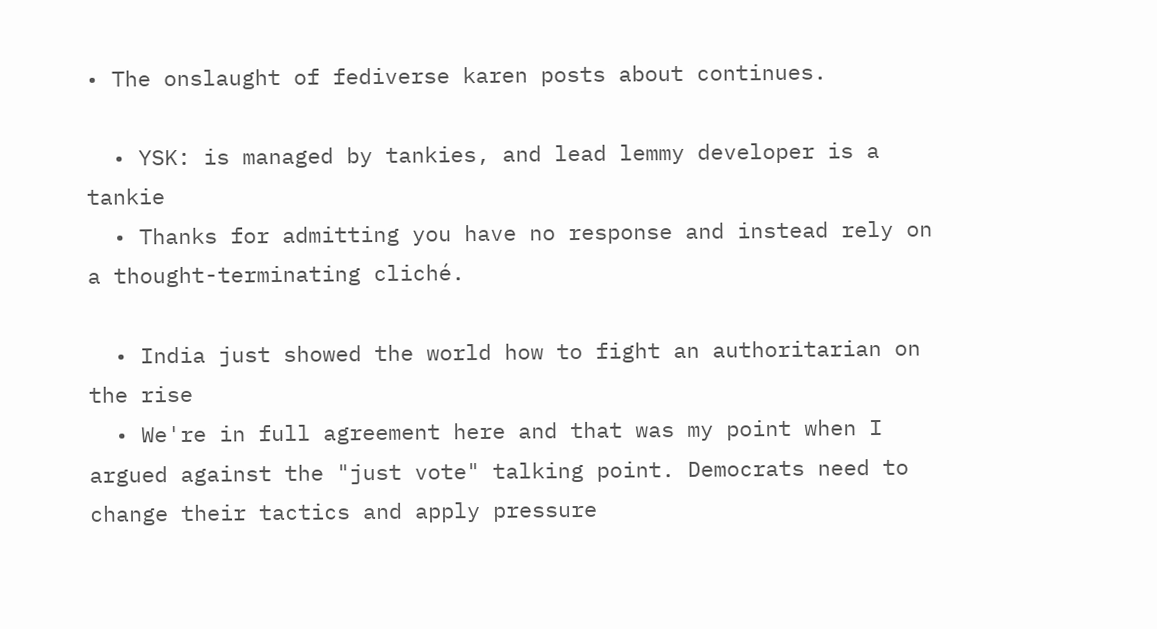• The onslaught of fediverse karen posts about continues.

  • YSK: is managed by tankies, and lead lemmy developer is a tankie
  • Thanks for admitting you have no response and instead rely on a thought-terminating cliché.

  • India just showed the world how to fight an authoritarian on the rise
  • We're in full agreement here and that was my point when I argued against the "just vote" talking point. Democrats need to change their tactics and apply pressure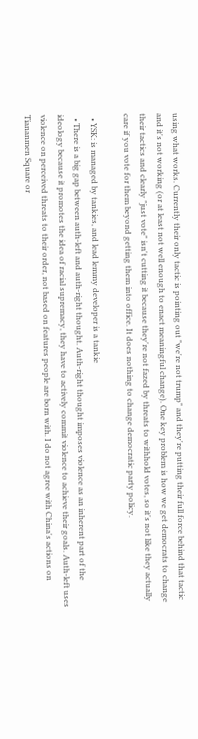using what works. Currently their only tactic is pointing out "we're not trump" and they're putting their full force behind that tactic and it's not working (or at least not well enough to enact meaningful change). One key problem is how we get democrats to change their tactics and clearly "just vote" isn't cutting it because they're not fazed by threats to withhold votes, so it's not like they actually care if you vote for them beyond getting them into office. It does nothing to change democratic party policy.

  • YSK: is managed by tankies, and lead lemmy developer is a tankie
  • There is a big gap between auth-left and auth-right thought. Auth-right thought imposes violence as an inherent part of the ideology because it promotes the idea of racial supremacy, they have to actively commit violence to achieve their goals. Auth-left uses violence on perceived threats to their order, not based on features people are born with. I do not agree with China's actions on Tiananmen Square or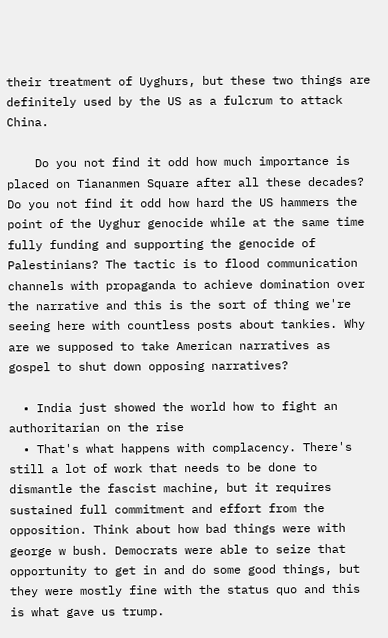their treatment of Uyghurs, but these two things are definitely used by the US as a fulcrum to attack China.

    Do you not find it odd how much importance is placed on Tiananmen Square after all these decades? Do you not find it odd how hard the US hammers the point of the Uyghur genocide while at the same time fully funding and supporting the genocide of Palestinians? The tactic is to flood communication channels with propaganda to achieve domination over the narrative and this is the sort of thing we're seeing here with countless posts about tankies. Why are we supposed to take American narratives as gospel to shut down opposing narratives?

  • India just showed the world how to fight an authoritarian on the rise
  • That's what happens with complacency. There's still a lot of work that needs to be done to dismantle the fascist machine, but it requires sustained full commitment and effort from the opposition. Think about how bad things were with george w bush. Democrats were able to seize that opportunity to get in and do some good things, but they were mostly fine with the status quo and this is what gave us trump.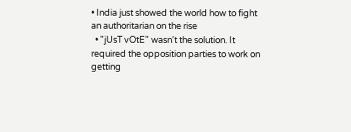• India just showed the world how to fight an authoritarian on the rise
  • "jUsT vOtE" wasn't the solution. It required the opposition parties to work on getting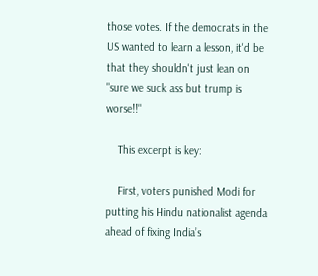those votes. If the democrats in the US wanted to learn a lesson, it'd be that they shouldn't just lean on "sure we suck ass but trump is worse!!"

    This excerpt is key:

    First, voters punished Modi for putting his Hindu nationalist agenda ahead of fixing India’s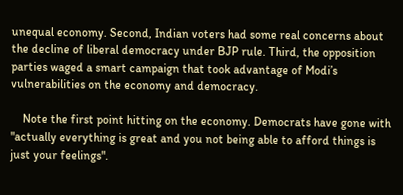unequal economy. Second, Indian voters had some real concerns about the decline of liberal democracy under BJP rule. Third, the opposition parties waged a smart campaign that took advantage of Modi’s vulnerabilities on the economy and democracy.

    Note the first point hitting on the economy. Democrats have gone with "actually everything is great and you not being able to afford things is just your feelings".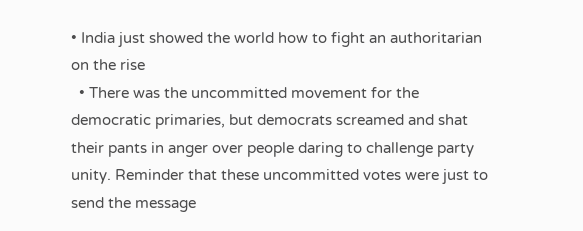• India just showed the world how to fight an authoritarian on the rise
  • There was the uncommitted movement for the democratic primaries, but democrats screamed and shat their pants in anger over people daring to challenge party unity. Reminder that these uncommitted votes were just to send the message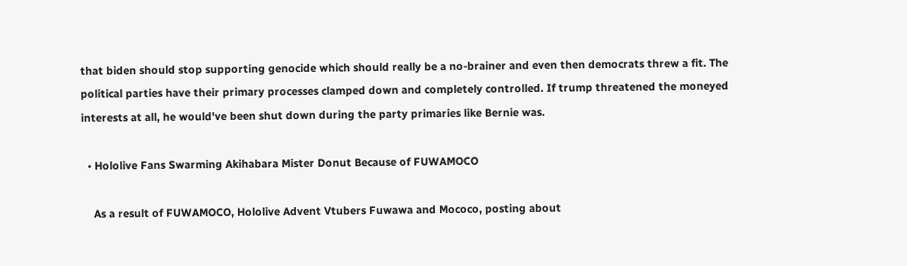that biden should stop supporting genocide which should really be a no-brainer and even then democrats threw a fit. The political parties have their primary processes clamped down and completely controlled. If trump threatened the moneyed interests at all, he would've been shut down during the party primaries like Bernie was.

  • Hololive Fans Swarming Akihabara Mister Donut Because of FUWAMOCO

    As a result of FUWAMOCO, Hololive Advent Vtubers Fuwawa and Mococo, posting about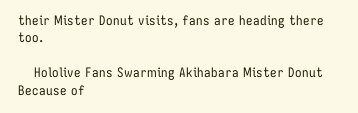their Mister Donut visits, fans are heading there too.

    Hololive Fans Swarming Akihabara Mister Donut Because of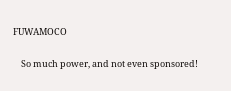FUWAMOCO

    So much power, and not even sponsored!